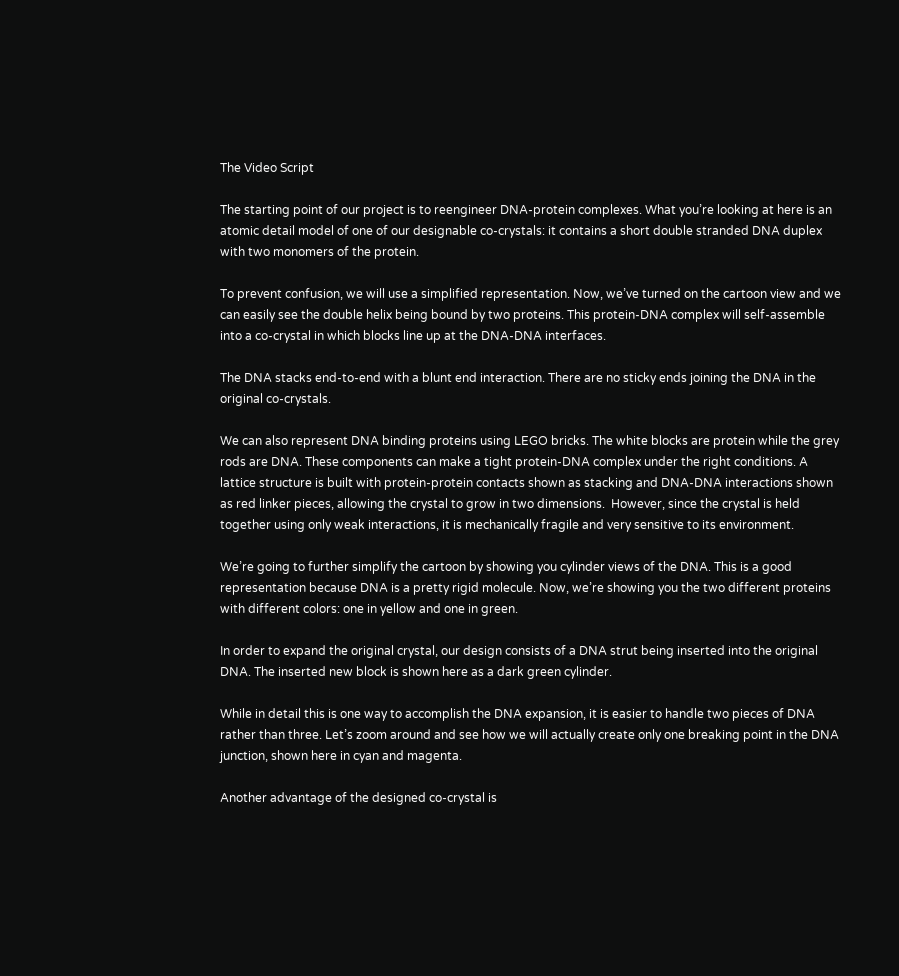The Video Script

The starting point of our project is to reengineer DNA-protein complexes. What you’re looking at here is an atomic detail model of one of our designable co-crystals: it contains a short double stranded DNA duplex with two monomers of the protein.

To prevent confusion, we will use a simplified representation. Now, we’ve turned on the cartoon view and we can easily see the double helix being bound by two proteins. This protein-DNA complex will self-assemble into a co-crystal in which blocks line up at the DNA-DNA interfaces.

The DNA stacks end-to-end with a blunt end interaction. There are no sticky ends joining the DNA in the original co-crystals.

We can also represent DNA binding proteins using LEGO bricks. The white blocks are protein while the grey rods are DNA. These components can make a tight protein-DNA complex under the right conditions. A lattice structure is built with protein-protein contacts shown as stacking and DNA-DNA interactions shown as red linker pieces, allowing the crystal to grow in two dimensions.  However, since the crystal is held together using only weak interactions, it is mechanically fragile and very sensitive to its environment.

We’re going to further simplify the cartoon by showing you cylinder views of the DNA. This is a good representation because DNA is a pretty rigid molecule. Now, we’re showing you the two different proteins with different colors: one in yellow and one in green.

In order to expand the original crystal, our design consists of a DNA strut being inserted into the original DNA. The inserted new block is shown here as a dark green cylinder.

While in detail this is one way to accomplish the DNA expansion, it is easier to handle two pieces of DNA rather than three. Let’s zoom around and see how we will actually create only one breaking point in the DNA junction, shown here in cyan and magenta.

Another advantage of the designed co-crystal is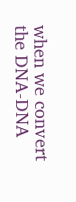when we convert the DNA-DNA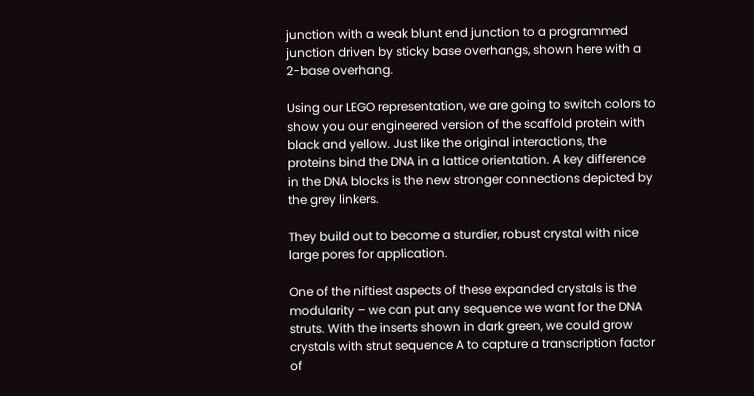junction with a weak blunt end junction to a programmed junction driven by sticky base overhangs, shown here with a 2-base overhang.

Using our LEGO representation, we are going to switch colors to show you our engineered version of the scaffold protein with black and yellow. Just like the original interactions, the proteins bind the DNA in a lattice orientation. A key difference in the DNA blocks is the new stronger connections depicted by the grey linkers.

They build out to become a sturdier, robust crystal with nice large pores for application.

One of the niftiest aspects of these expanded crystals is the modularity – we can put any sequence we want for the DNA struts. With the inserts shown in dark green, we could grow crystals with strut sequence A to capture a transcription factor of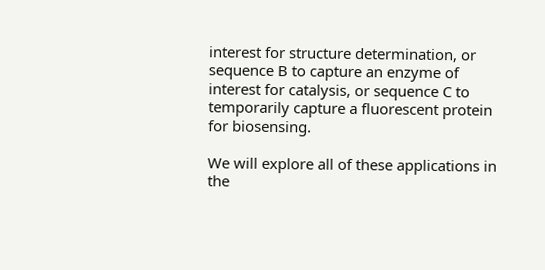interest for structure determination, or sequence B to capture an enzyme of interest for catalysis, or sequence C to temporarily capture a fluorescent protein for biosensing.

We will explore all of these applications in the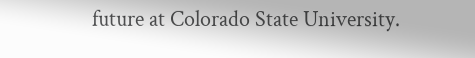future at Colorado State University.